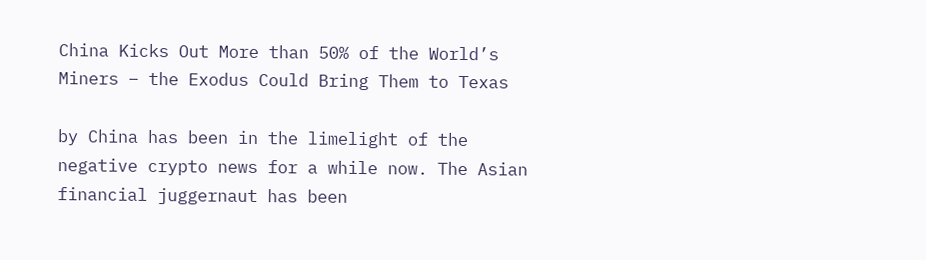China Kicks Out More than 50% of the World’s Miners – the Exodus Could Bring Them to Texas

by China has been in the limelight of the negative crypto news for a while now. The Asian financial juggernaut has been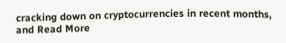cracking down on cryptocurrencies in recent months, and Read More